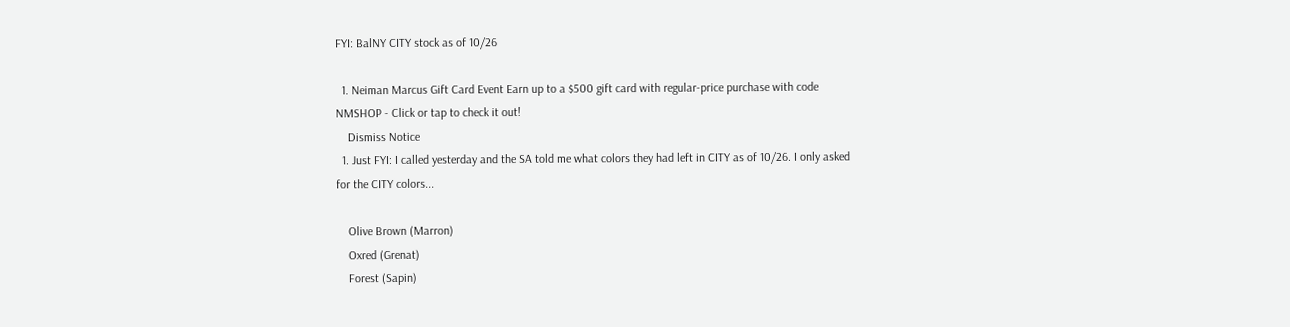FYI: BalNY CITY stock as of 10/26

  1. Neiman Marcus Gift Card Event Earn up to a $500 gift card with regular-price purchase with code NMSHOP - Click or tap to check it out!
    Dismiss Notice
  1. Just FYI: I called yesterday and the SA told me what colors they had left in CITY as of 10/26. I only asked for the CITY colors...

    Olive Brown (Marron)
    Oxred (Grenat)
    Forest (Sapin)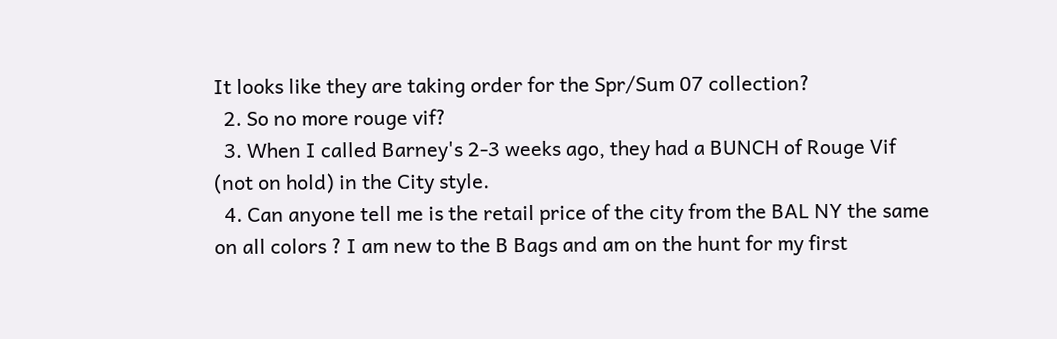It looks like they are taking order for the Spr/Sum 07 collection?
  2. So no more rouge vif?
  3. When I called Barney's 2-3 weeks ago, they had a BUNCH of Rouge Vif (not on hold) in the City style.
  4. Can anyone tell me is the retail price of the city from the BAL NY the same on all colors ? I am new to the B Bags and am on the hunt for my first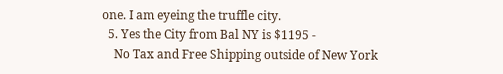one. I am eyeing the truffle city.
  5. Yes the City from Bal NY is $1195 -
    No Tax and Free Shipping outside of New York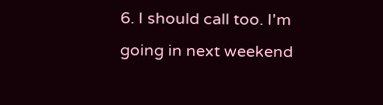6. I should call too. I'm going in next weekend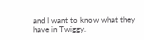and I want to know what they have in Twiggy.